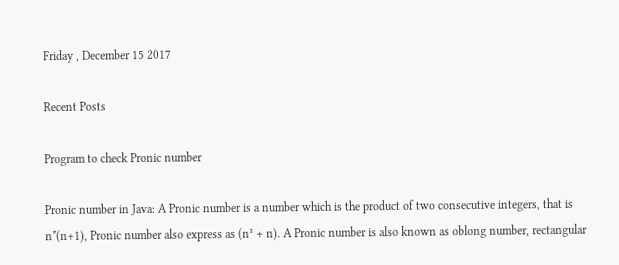Friday , December 15 2017

Recent Posts

Program to check Pronic number

Pronic number in Java: A Pronic number is a number which is the product of two consecutive integers, that is n*(n+1), Pronic number also express as (n² + n). A Pronic number is also known as oblong number, rectangular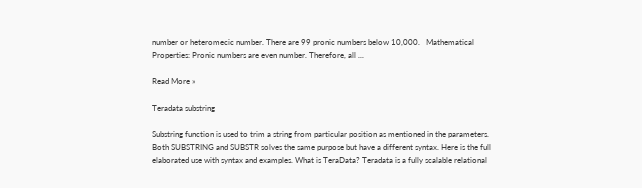number or heteromecic number. There are 99 pronic numbers below 10,000.   Mathematical Properties: Pronic numbers are even number. Therefore, all ...

Read More »

Teradata substring

Substring function is used to trim a string from particular position as mentioned in the parameters.  Both SUBSTRING and SUBSTR solves the same purpose but have a different syntax. Here is the full elaborated use with syntax and examples. What is TeraData? Teradata is a fully scalable relational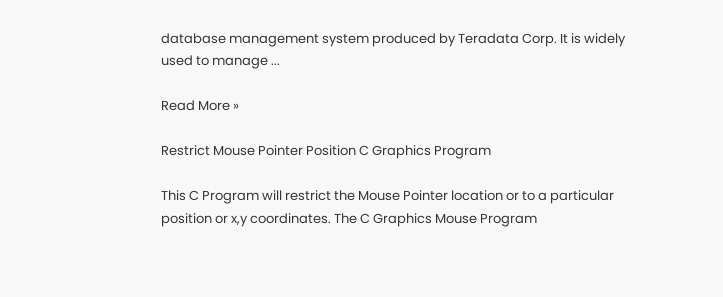database management system produced by Teradata Corp. It is widely used to manage ...

Read More »

Restrict Mouse Pointer Position C Graphics Program

This C Program will restrict the Mouse Pointer location or to a particular position or x,y coordinates. The C Graphics Mouse Program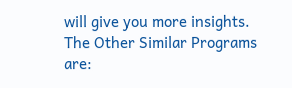will give you more insights. The Other Similar Programs are: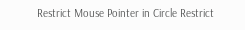Restrict Mouse Pointer in Circle Restrict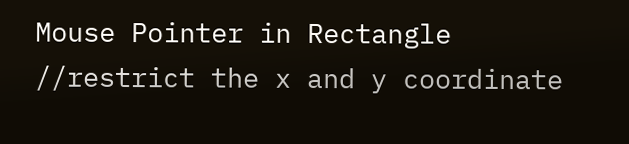Mouse Pointer in Rectangle //restrict the x and y coordinate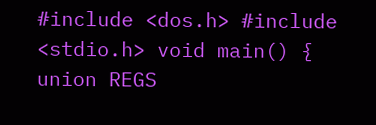#include <dos.h> #include <stdio.h> void main() { union REGS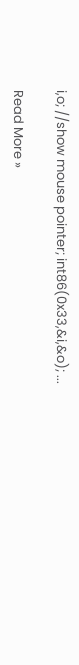i,o; //show mouse pointer; int86(0x33,&i,&o); ...

Read More »